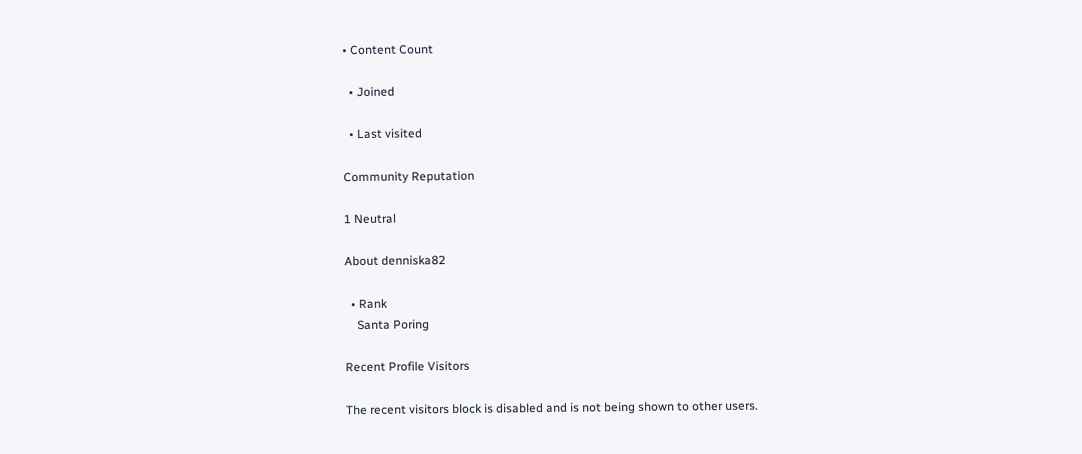• Content Count

  • Joined

  • Last visited

Community Reputation

1 Neutral

About denniska82

  • Rank
    Santa Poring

Recent Profile Visitors

The recent visitors block is disabled and is not being shown to other users.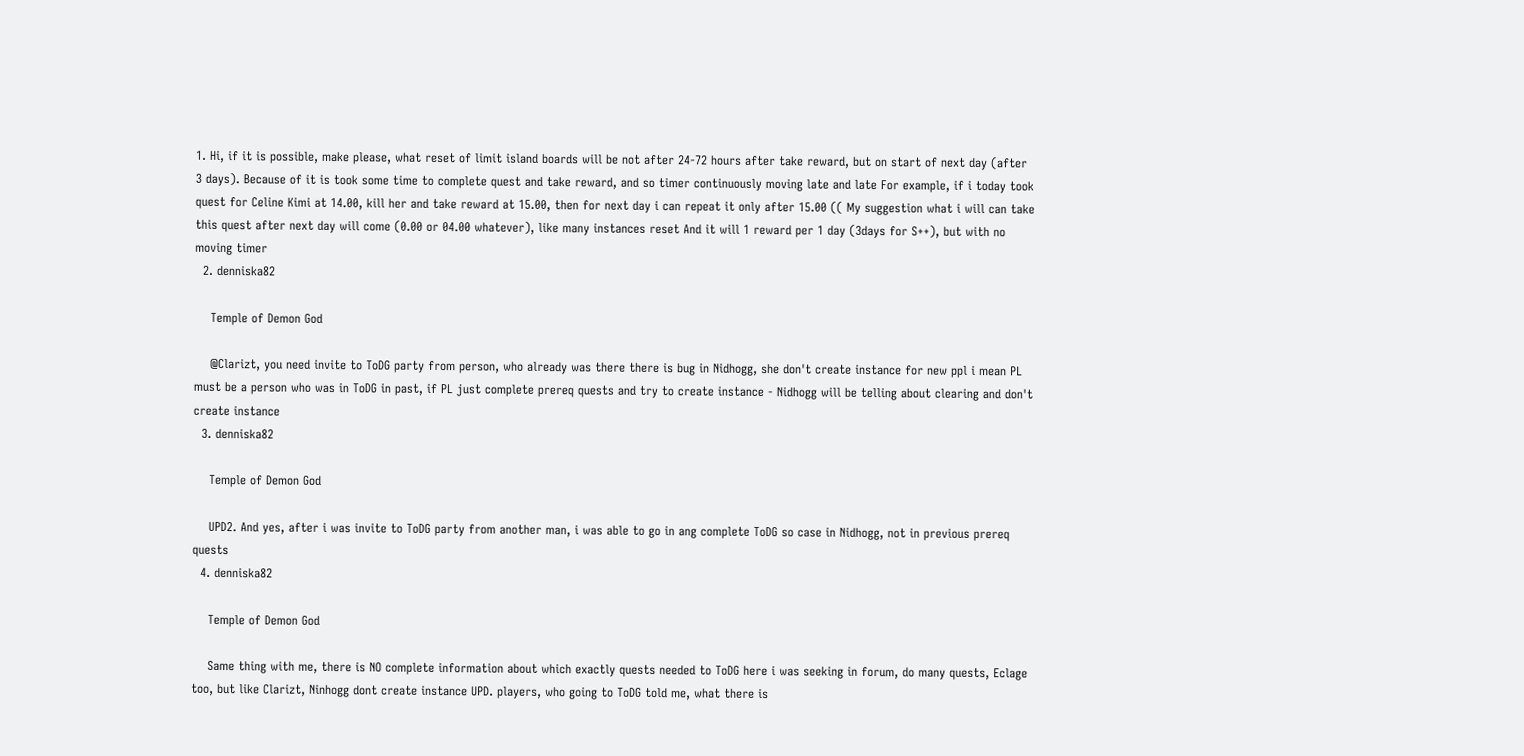1. Hi, if it is possible, make please, what reset of limit island boards will be not after 24-72 hours after take reward, but on start of next day (after 3 days). Because of it is took some time to complete quest and take reward, and so timer continuously moving late and late For example, if i today took quest for Celine Kimi at 14.00, kill her and take reward at 15.00, then for next day i can repeat it only after 15.00 (( My suggestion what i will can take this quest after next day will come (0.00 or 04.00 whatever), like many instances reset And it will 1 reward per 1 day (3days for S++), but with no moving timer
  2. denniska82

    Temple of Demon God

    @Clarizt, you need invite to ToDG party from person, who already was there there is bug in Nidhogg, she don't create instance for new ppl i mean PL must be a person who was in ToDG in past, if PL just complete prereq quests and try to create instance - Nidhogg will be telling about clearing and don't create instance
  3. denniska82

    Temple of Demon God

    UPD2. And yes, after i was invite to ToDG party from another man, i was able to go in ang complete ToDG so case in Nidhogg, not in previous prereq quests
  4. denniska82

    Temple of Demon God

    Same thing with me, there is NO complete information about which exactly quests needed to ToDG here i was seeking in forum, do many quests, Eclage too, but like Clarizt, Ninhogg dont create instance UPD. players, who going to ToDG told me, what there is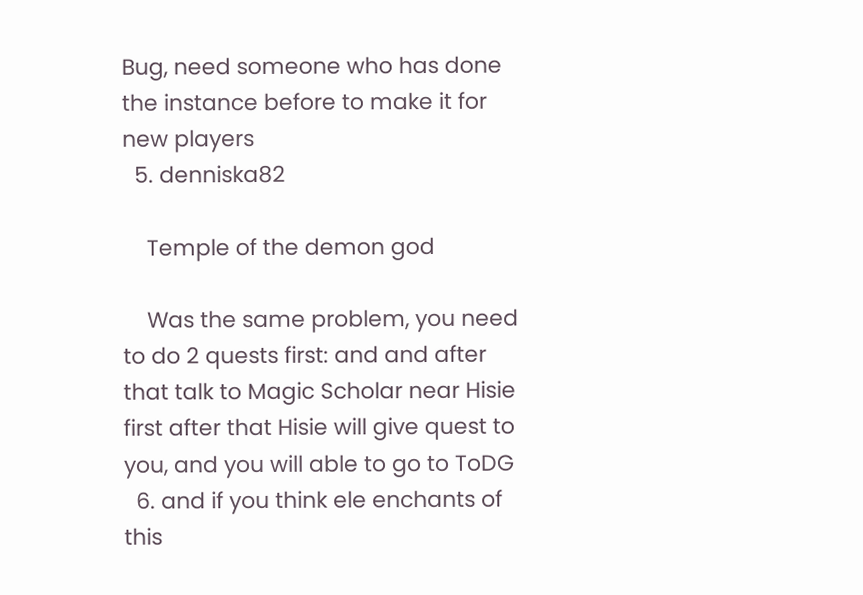Bug, need someone who has done the instance before to make it for new players
  5. denniska82

    Temple of the demon god

    Was the same problem, you need to do 2 quests first: and and after that talk to Magic Scholar near Hisie first after that Hisie will give quest to you, and you will able to go to ToDG
  6. and if you think ele enchants of this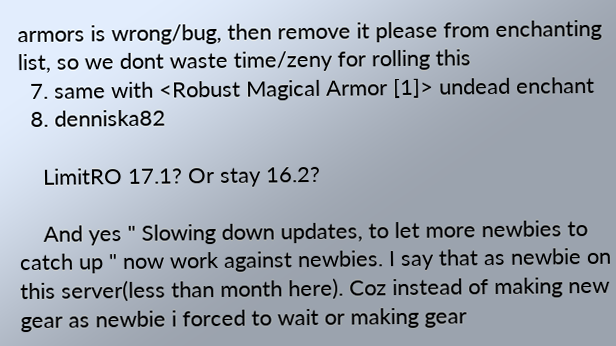armors is wrong/bug, then remove it please from enchanting list, so we dont waste time/zeny for rolling this
  7. same with <Robust Magical Armor [1]> undead enchant
  8. denniska82

    LimitRO 17.1? Or stay 16.2?

    And yes " Slowing down updates, to let more newbies to catch up " now work against newbies. I say that as newbie on this server(less than month here). Coz instead of making new gear as newbie i forced to wait or making gear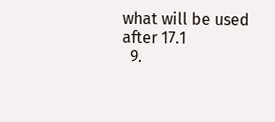what will be used after 17.1
  9.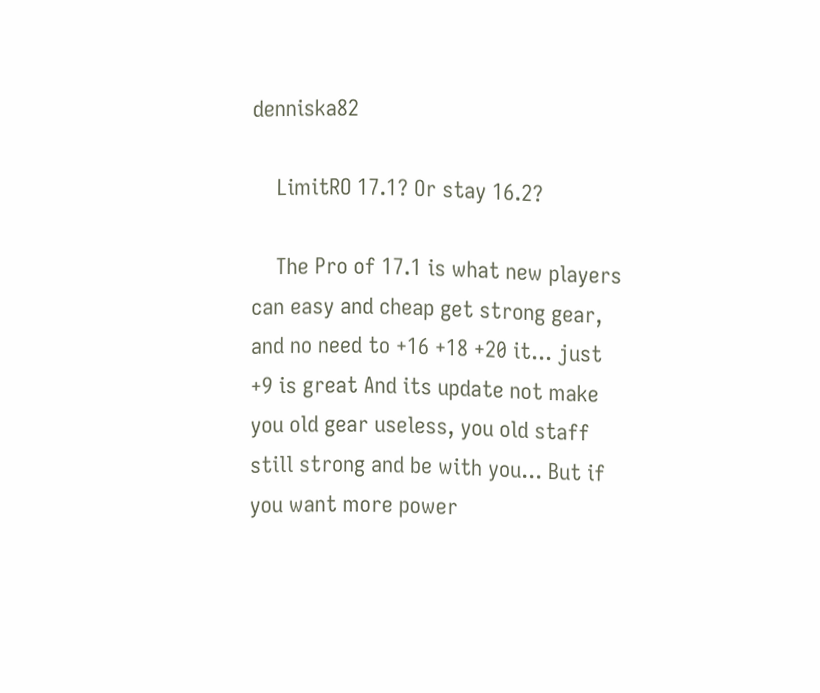denniska82

    LimitRO 17.1? Or stay 16.2?

    The Pro of 17.1 is what new players can easy and cheap get strong gear, and no need to +16 +18 +20 it... just +9 is great And its update not make you old gear useless, you old staff still strong and be with you... But if you want more power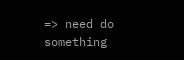=> need do something